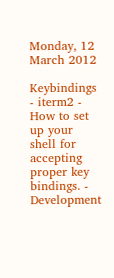Monday, 12 March 2012

Keybindings - iterm2 - How to set up your shell for accepting proper key bindings. - Development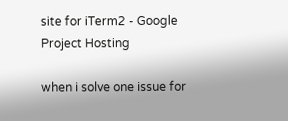site for iTerm2 - Google Project Hosting

when i solve one issue for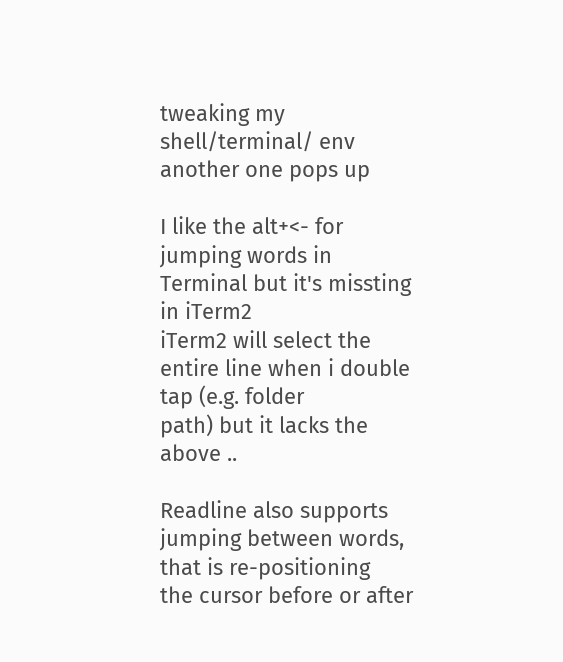tweaking my shell/terminal/ env another one pops up

I like the alt+<- for jumping words in Terminal but it's missting in iTerm2
iTerm2 will select the entire line when i double tap (e.g. folder
path) but it lacks the above ..

Readline also supports jumping between words, that is re-positioning
the cursor before or after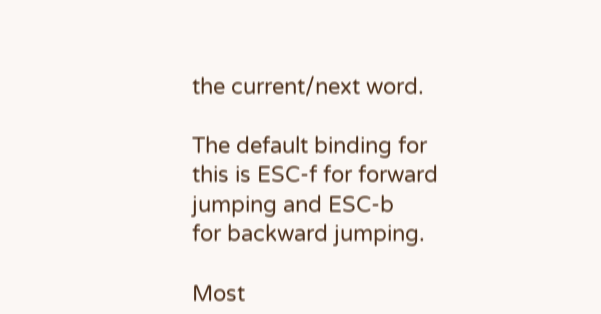the current/next word.

The default binding for this is ESC-f for forward jumping and ESC-b
for backward jumping.

Most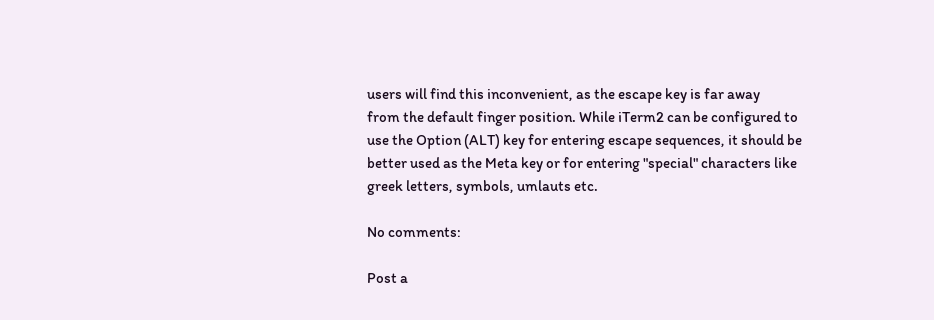users will find this inconvenient, as the escape key is far away
from the default finger position. While iTerm2 can be configured to
use the Option (ALT) key for entering escape sequences, it should be
better used as the Meta key or for entering "special" characters like
greek letters, symbols, umlauts etc.

No comments:

Post a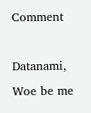Comment

Datanami, Woe be me